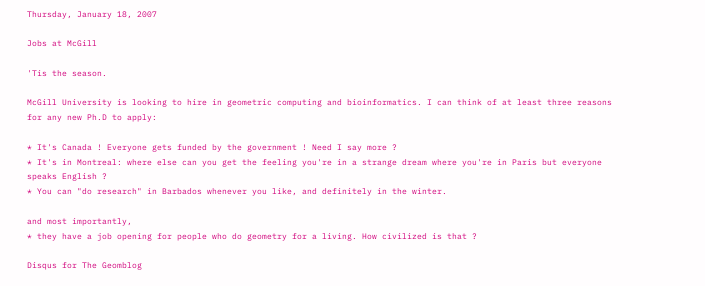Thursday, January 18, 2007

Jobs at McGill

'Tis the season.

McGill University is looking to hire in geometric computing and bioinformatics. I can think of at least three reasons for any new Ph.D to apply:

* It's Canada ! Everyone gets funded by the government ! Need I say more ?
* It's in Montreal: where else can you get the feeling you're in a strange dream where you're in Paris but everyone speaks English ?
* You can "do research" in Barbados whenever you like, and definitely in the winter.

and most importantly,
* they have a job opening for people who do geometry for a living. How civilized is that ?

Disqus for The Geomblog